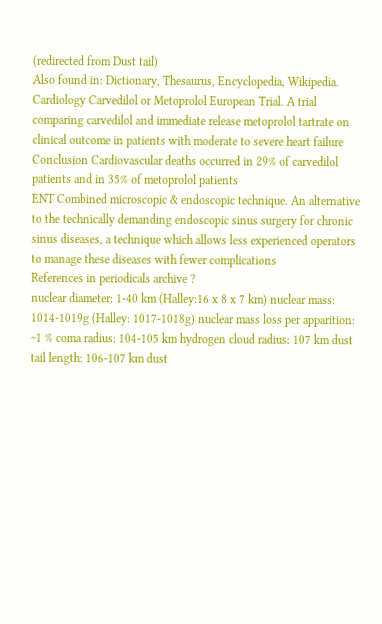(redirected from Dust tail)
Also found in: Dictionary, Thesaurus, Encyclopedia, Wikipedia.
Cardiology Carvedilol or Metoprolol European Trial. A trial comparing carvedilol and immediate release metoprolol tartrate on clinical outcome in patients with moderate to severe heart failure
Conclusion Cardiovascular deaths occurred in 29% of carvedilol patients and in 35% of metoprolol patients
ENT Combined microscopic & endoscopic technique. An alternative to the technically demanding endoscopic sinus surgery for chronic sinus diseases, a technique which allows less experienced operators to manage these diseases with fewer complications
References in periodicals archive ?
nuclear diameter: 1-40 km (Halley:16 x 8 x 7 km) nuclear mass: 1014-1019g (Halley: 1017-1018g) nuclear mass loss per apparition: ~1 % coma radius: 104-105 km hydrogen cloud radius: 107 km dust tail length: 106-107 km dust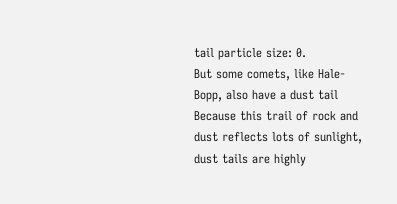tail particle size: 0.
But some comets, like Hale-Bopp, also have a dust tail Because this trail of rock and dust reflects lots of sunlight, dust tails are highly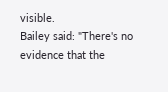visible.
Bailey said: "There's no evidence that the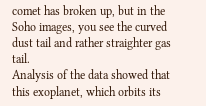comet has broken up, but in the Soho images, you see the curved dust tail and rather straighter gas tail.
Analysis of the data showed that this exoplanet, which orbits its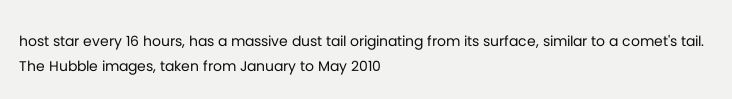host star every 16 hours, has a massive dust tail originating from its surface, similar to a comet's tail.
The Hubble images, taken from January to May 2010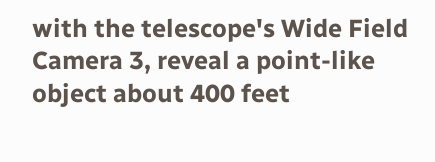with the telescope's Wide Field Camera 3, reveal a point-like object about 400 feet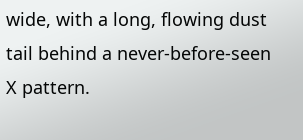wide, with a long, flowing dust tail behind a never-before-seen X pattern.